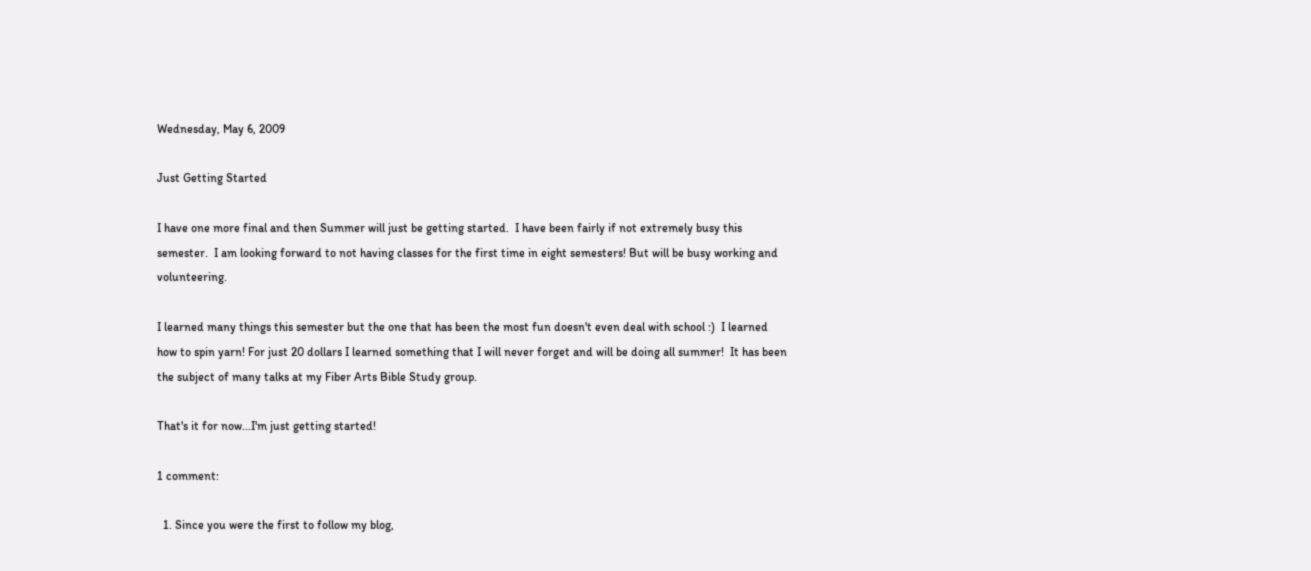Wednesday, May 6, 2009

Just Getting Started

I have one more final and then Summer will just be getting started.  I have been fairly if not extremely busy this semester.  I am looking forward to not having classes for the first time in eight semesters! But will be busy working and volunteering.

I learned many things this semester but the one that has been the most fun doesn't even deal with school :)  I learned how to spin yarn! For just 20 dollars I learned something that I will never forget and will be doing all summer!  It has been the subject of many talks at my Fiber Arts Bible Study group.

That's it for now...I'm just getting started!

1 comment:

  1. Since you were the first to follow my blog,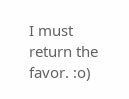I must return the favor. :o)